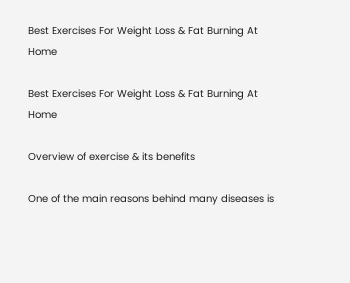Best Exercises For Weight Loss & Fat Burning At Home

Best Exercises For Weight Loss & Fat Burning At Home

Overview of exercise & its benefits

One of the main reasons behind many diseases is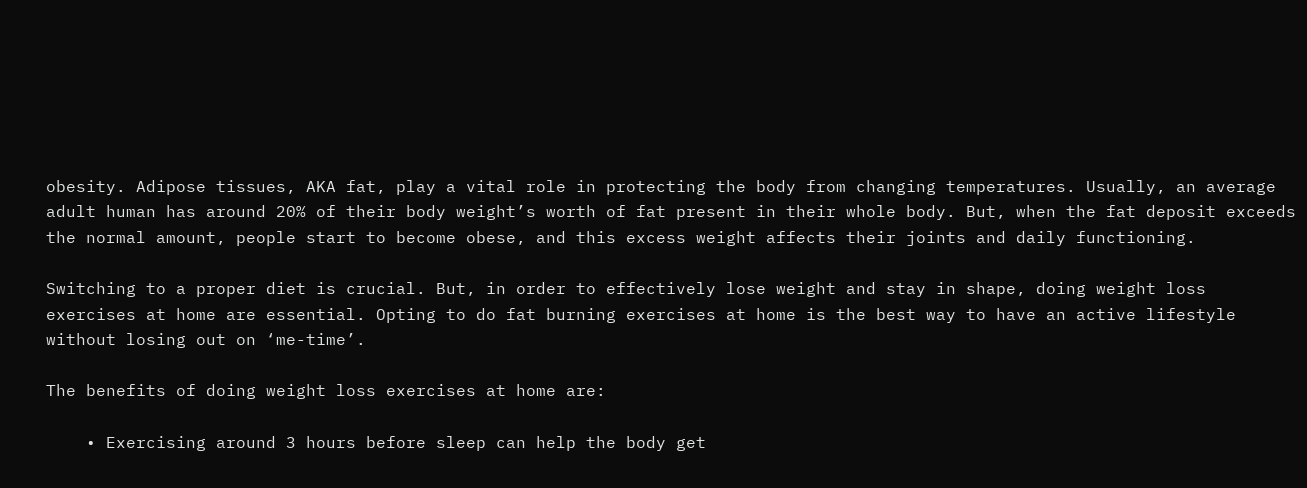obesity. Adipose tissues, AKA fat, play a vital role in protecting the body from changing temperatures. Usually, an average adult human has around 20% of their body weight’s worth of fat present in their whole body. But, when the fat deposit exceeds the normal amount, people start to become obese, and this excess weight affects their joints and daily functioning.

Switching to a proper diet is crucial. But, in order to effectively lose weight and stay in shape, doing weight loss exercises at home are essential. Opting to do fat burning exercises at home is the best way to have an active lifestyle without losing out on ‘me-time’.

The benefits of doing weight loss exercises at home are:

    • Exercising around 3 hours before sleep can help the body get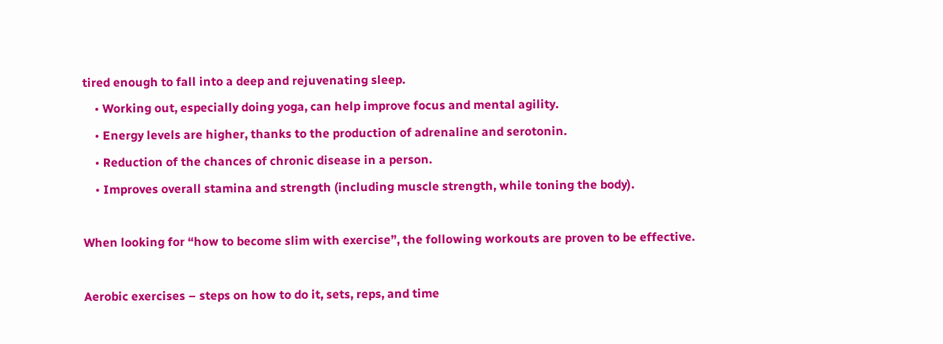tired enough to fall into a deep and rejuvenating sleep.
    • Working out, especially doing yoga, can help improve focus and mental agility.
    • Energy levels are higher, thanks to the production of adrenaline and serotonin.
    • Reduction of the chances of chronic disease in a person.
    • Improves overall stamina and strength (including muscle strength, while toning the body).

When looking for “how to become slim with exercise”, the following workouts are proven to be effective.

Aerobic exercises – steps on how to do it, sets, reps, and time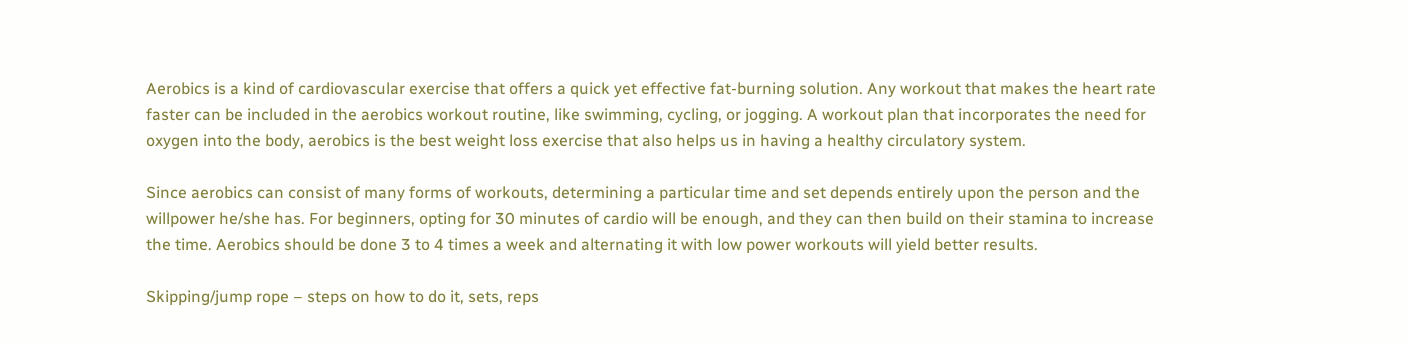Aerobics is a kind of cardiovascular exercise that offers a quick yet effective fat-burning solution. Any workout that makes the heart rate faster can be included in the aerobics workout routine, like swimming, cycling, or jogging. A workout plan that incorporates the need for oxygen into the body, aerobics is the best weight loss exercise that also helps us in having a healthy circulatory system.

Since aerobics can consist of many forms of workouts, determining a particular time and set depends entirely upon the person and the willpower he/she has. For beginners, opting for 30 minutes of cardio will be enough, and they can then build on their stamina to increase the time. Aerobics should be done 3 to 4 times a week and alternating it with low power workouts will yield better results.

Skipping/jump rope – steps on how to do it, sets, reps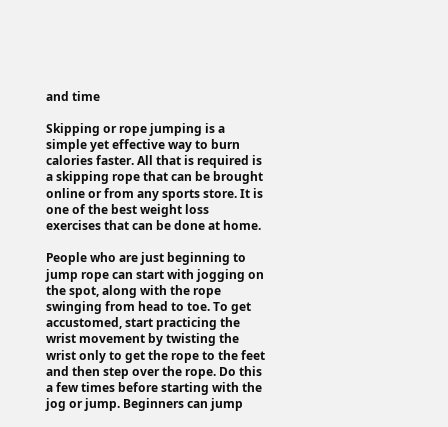and time

Skipping or rope jumping is a simple yet effective way to burn calories faster. All that is required is a skipping rope that can be brought online or from any sports store. It is one of the best weight loss exercises that can be done at home.

People who are just beginning to jump rope can start with jogging on the spot, along with the rope swinging from head to toe. To get accustomed, start practicing the wrist movement by twisting the wrist only to get the rope to the feet and then step over the rope. Do this a few times before starting with the jog or jump. Beginners can jump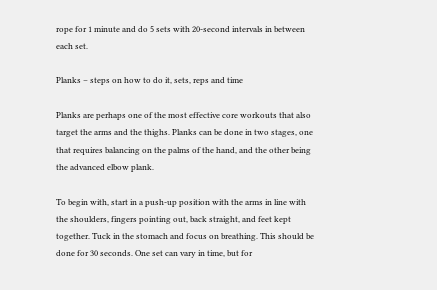rope for 1 minute and do 5 sets with 20-second intervals in between each set.

Planks – steps on how to do it, sets, reps and time

Planks are perhaps one of the most effective core workouts that also target the arms and the thighs. Planks can be done in two stages, one that requires balancing on the palms of the hand, and the other being the advanced elbow plank.

To begin with, start in a push-up position with the arms in line with the shoulders, fingers pointing out, back straight, and feet kept together. Tuck in the stomach and focus on breathing. This should be done for 30 seconds. One set can vary in time, but for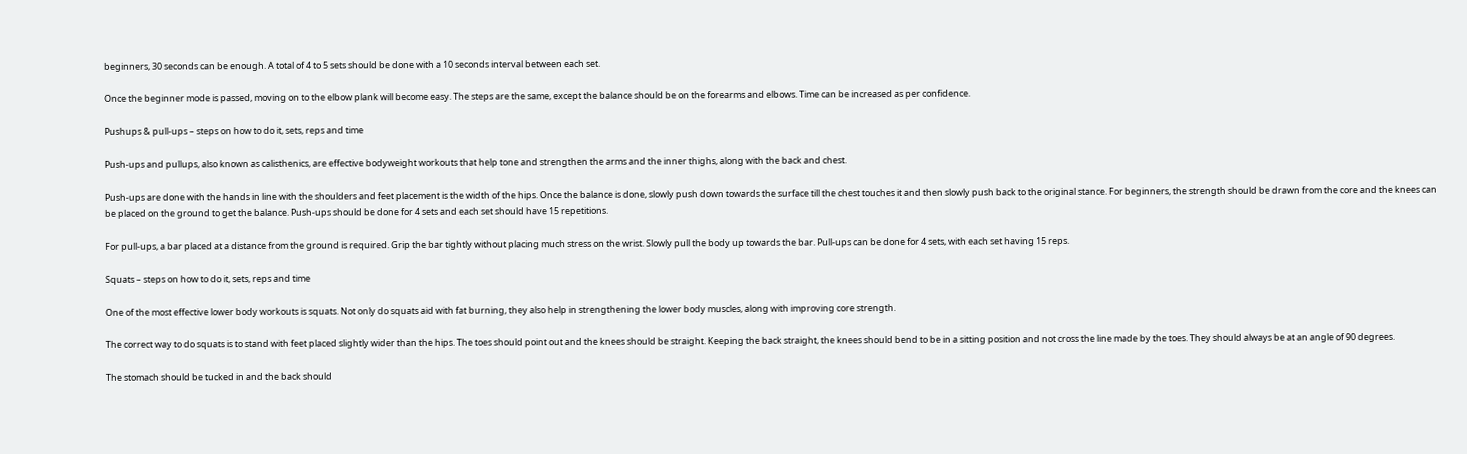beginners, 30 seconds can be enough. A total of 4 to 5 sets should be done with a 10 seconds interval between each set.

Once the beginner mode is passed, moving on to the elbow plank will become easy. The steps are the same, except the balance should be on the forearms and elbows. Time can be increased as per confidence.

Pushups & pull-ups – steps on how to do it, sets, reps and time

Push-ups and pullups, also known as calisthenics, are effective bodyweight workouts that help tone and strengthen the arms and the inner thighs, along with the back and chest.

Push-ups are done with the hands in line with the shoulders and feet placement is the width of the hips. Once the balance is done, slowly push down towards the surface till the chest touches it and then slowly push back to the original stance. For beginners, the strength should be drawn from the core and the knees can be placed on the ground to get the balance. Push-ups should be done for 4 sets and each set should have 15 repetitions.

For pull-ups, a bar placed at a distance from the ground is required. Grip the bar tightly without placing much stress on the wrist. Slowly pull the body up towards the bar. Pull-ups can be done for 4 sets, with each set having 15 reps.

Squats – steps on how to do it, sets, reps and time

One of the most effective lower body workouts is squats. Not only do squats aid with fat burning, they also help in strengthening the lower body muscles, along with improving core strength.

The correct way to do squats is to stand with feet placed slightly wider than the hips. The toes should point out and the knees should be straight. Keeping the back straight, the knees should bend to be in a sitting position and not cross the line made by the toes. They should always be at an angle of 90 degrees.

The stomach should be tucked in and the back should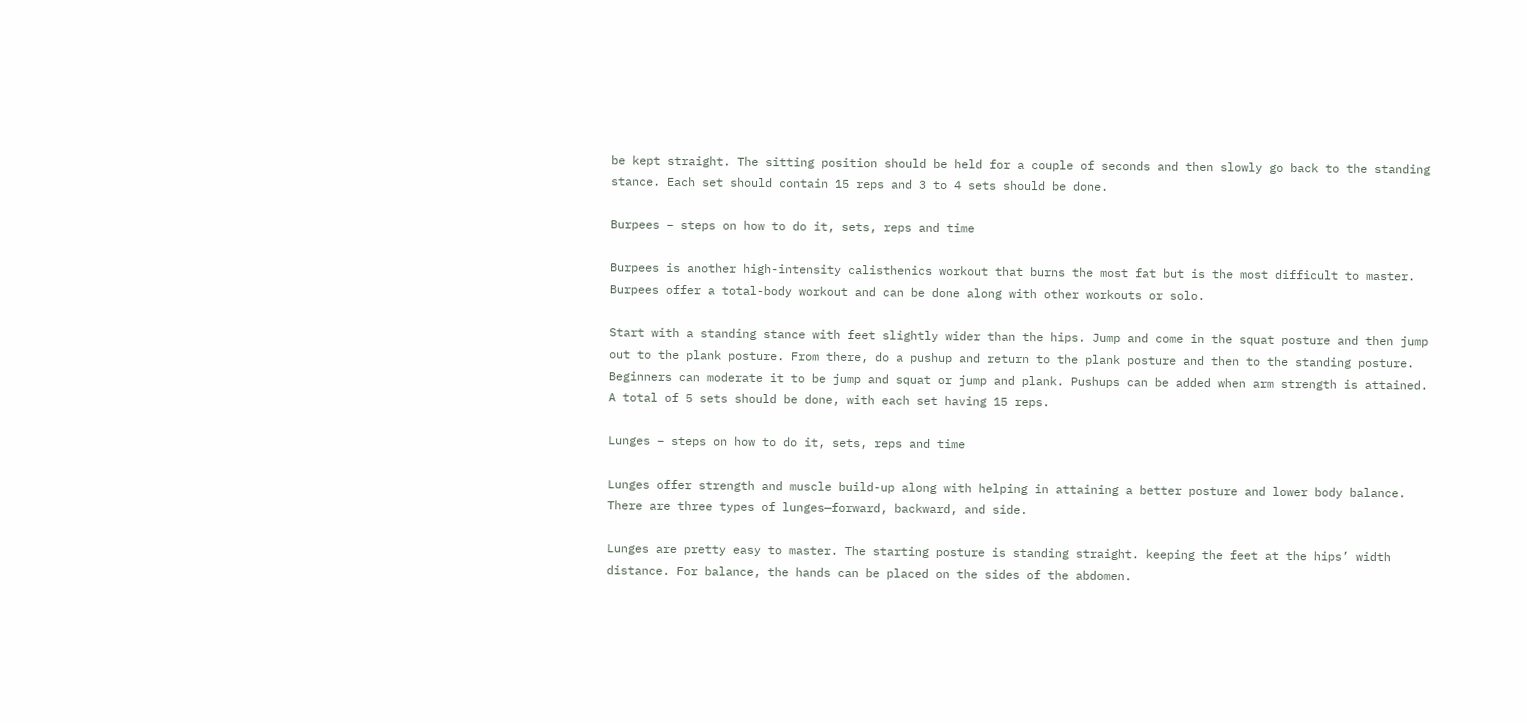be kept straight. The sitting position should be held for a couple of seconds and then slowly go back to the standing stance. Each set should contain 15 reps and 3 to 4 sets should be done.

Burpees – steps on how to do it, sets, reps and time

Burpees is another high-intensity calisthenics workout that burns the most fat but is the most difficult to master. Burpees offer a total-body workout and can be done along with other workouts or solo.

Start with a standing stance with feet slightly wider than the hips. Jump and come in the squat posture and then jump out to the plank posture. From there, do a pushup and return to the plank posture and then to the standing posture. Beginners can moderate it to be jump and squat or jump and plank. Pushups can be added when arm strength is attained. A total of 5 sets should be done, with each set having 15 reps.

Lunges – steps on how to do it, sets, reps and time

Lunges offer strength and muscle build-up along with helping in attaining a better posture and lower body balance. There are three types of lunges—forward, backward, and side.

Lunges are pretty easy to master. The starting posture is standing straight. keeping the feet at the hips’ width distance. For balance, the hands can be placed on the sides of the abdomen.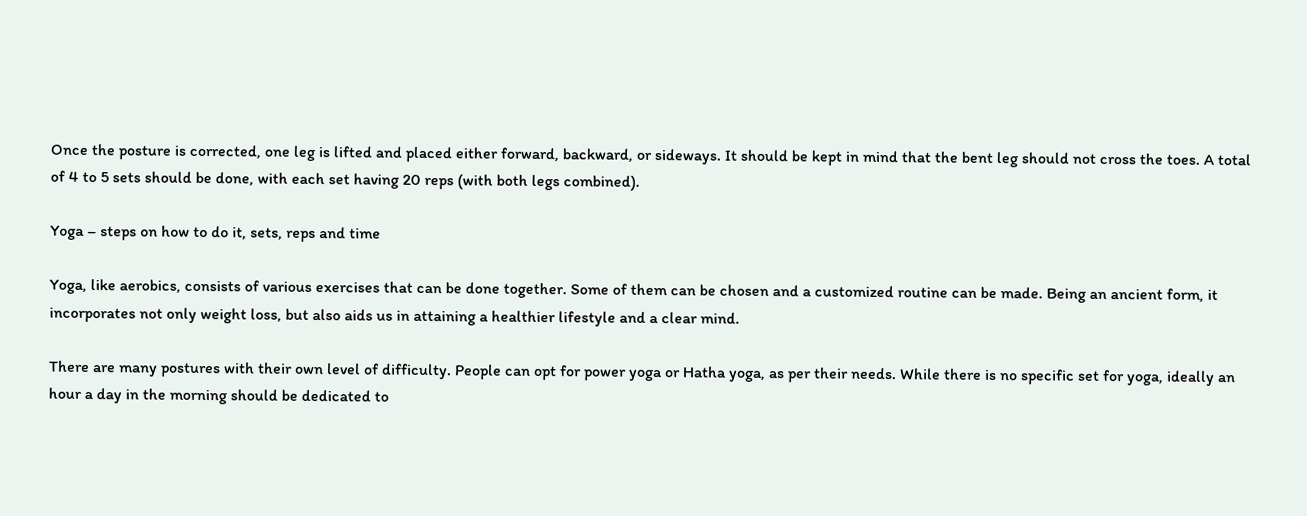Once the posture is corrected, one leg is lifted and placed either forward, backward, or sideways. It should be kept in mind that the bent leg should not cross the toes. A total of 4 to 5 sets should be done, with each set having 20 reps (with both legs combined).

Yoga – steps on how to do it, sets, reps and time

Yoga, like aerobics, consists of various exercises that can be done together. Some of them can be chosen and a customized routine can be made. Being an ancient form, it incorporates not only weight loss, but also aids us in attaining a healthier lifestyle and a clear mind.

There are many postures with their own level of difficulty. People can opt for power yoga or Hatha yoga, as per their needs. While there is no specific set for yoga, ideally an hour a day in the morning should be dedicated to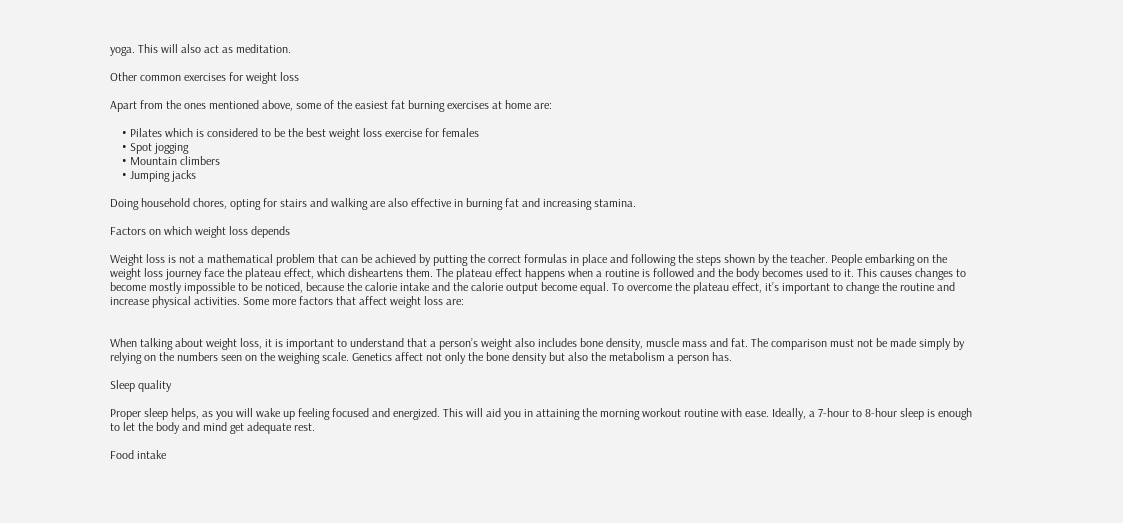yoga. This will also act as meditation.

Other common exercises for weight loss

Apart from the ones mentioned above, some of the easiest fat burning exercises at home are:

    • Pilates which is considered to be the best weight loss exercise for females
    • Spot jogging
    • Mountain climbers
    • Jumping jacks

Doing household chores, opting for stairs and walking are also effective in burning fat and increasing stamina.

Factors on which weight loss depends

Weight loss is not a mathematical problem that can be achieved by putting the correct formulas in place and following the steps shown by the teacher. People embarking on the weight loss journey face the plateau effect, which disheartens them. The plateau effect happens when a routine is followed and the body becomes used to it. This causes changes to become mostly impossible to be noticed, because the calorie intake and the calorie output become equal. To overcome the plateau effect, it’s important to change the routine and increase physical activities. Some more factors that affect weight loss are:


When talking about weight loss, it is important to understand that a person’s weight also includes bone density, muscle mass and fat. The comparison must not be made simply by relying on the numbers seen on the weighing scale. Genetics affect not only the bone density but also the metabolism a person has.

Sleep quality

Proper sleep helps, as you will wake up feeling focused and energized. This will aid you in attaining the morning workout routine with ease. Ideally, a 7-hour to 8-hour sleep is enough to let the body and mind get adequate rest.

Food intake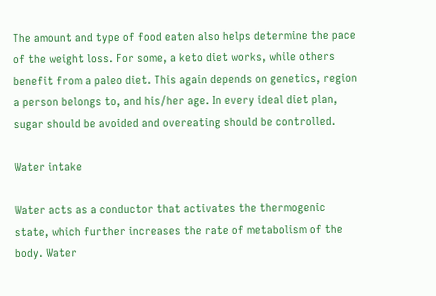The amount and type of food eaten also helps determine the pace of the weight loss. For some, a keto diet works, while others benefit from a paleo diet. This again depends on genetics, region a person belongs to, and his/her age. In every ideal diet plan, sugar should be avoided and overeating should be controlled.

Water intake

Water acts as a conductor that activates the thermogenic state, which further increases the rate of metabolism of the body. Water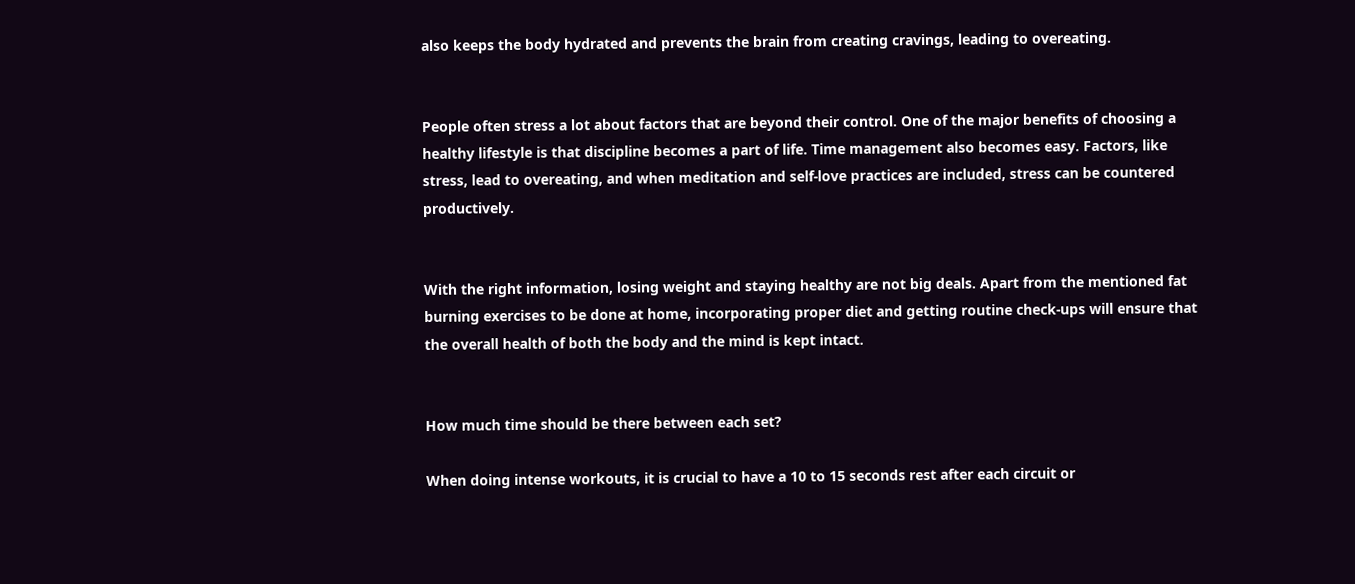also keeps the body hydrated and prevents the brain from creating cravings, leading to overeating.


People often stress a lot about factors that are beyond their control. One of the major benefits of choosing a healthy lifestyle is that discipline becomes a part of life. Time management also becomes easy. Factors, like stress, lead to overeating, and when meditation and self-love practices are included, stress can be countered productively.


With the right information, losing weight and staying healthy are not big deals. Apart from the mentioned fat burning exercises to be done at home, incorporating proper diet and getting routine check-ups will ensure that the overall health of both the body and the mind is kept intact.


How much time should be there between each set?

When doing intense workouts, it is crucial to have a 10 to 15 seconds rest after each circuit or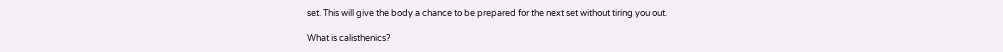set. This will give the body a chance to be prepared for the next set without tiring you out.

What is calisthenics?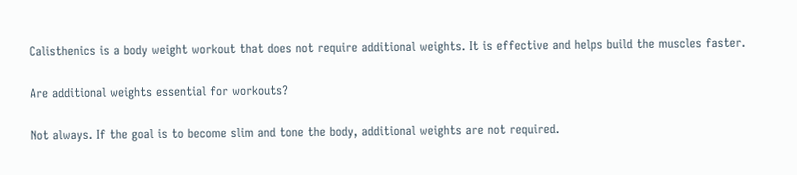Calisthenics is a body weight workout that does not require additional weights. It is effective and helps build the muscles faster.

Are additional weights essential for workouts?

Not always. If the goal is to become slim and tone the body, additional weights are not required.